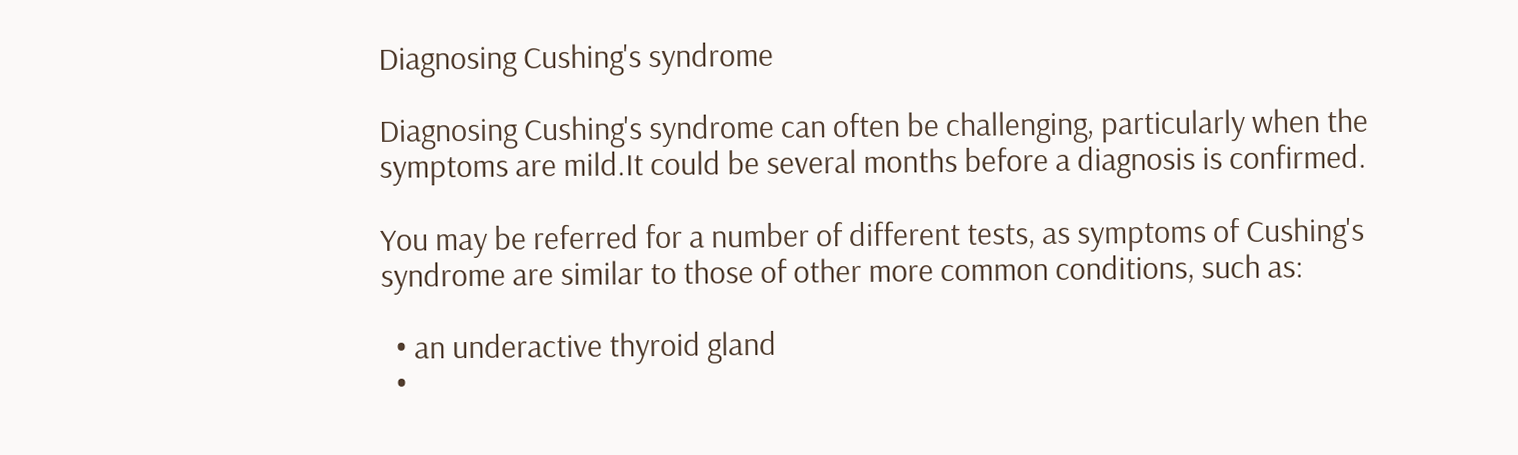Diagnosing Cushing's syndrome

Diagnosing Cushing's syndrome can often be challenging, particularly when the symptoms are mild.It could be several months before a diagnosis is confirmed.

You may be referred for a number of different tests, as symptoms of Cushing's syndrome are similar to those of other more common conditions, such as:

  • an underactive thyroid gland
  •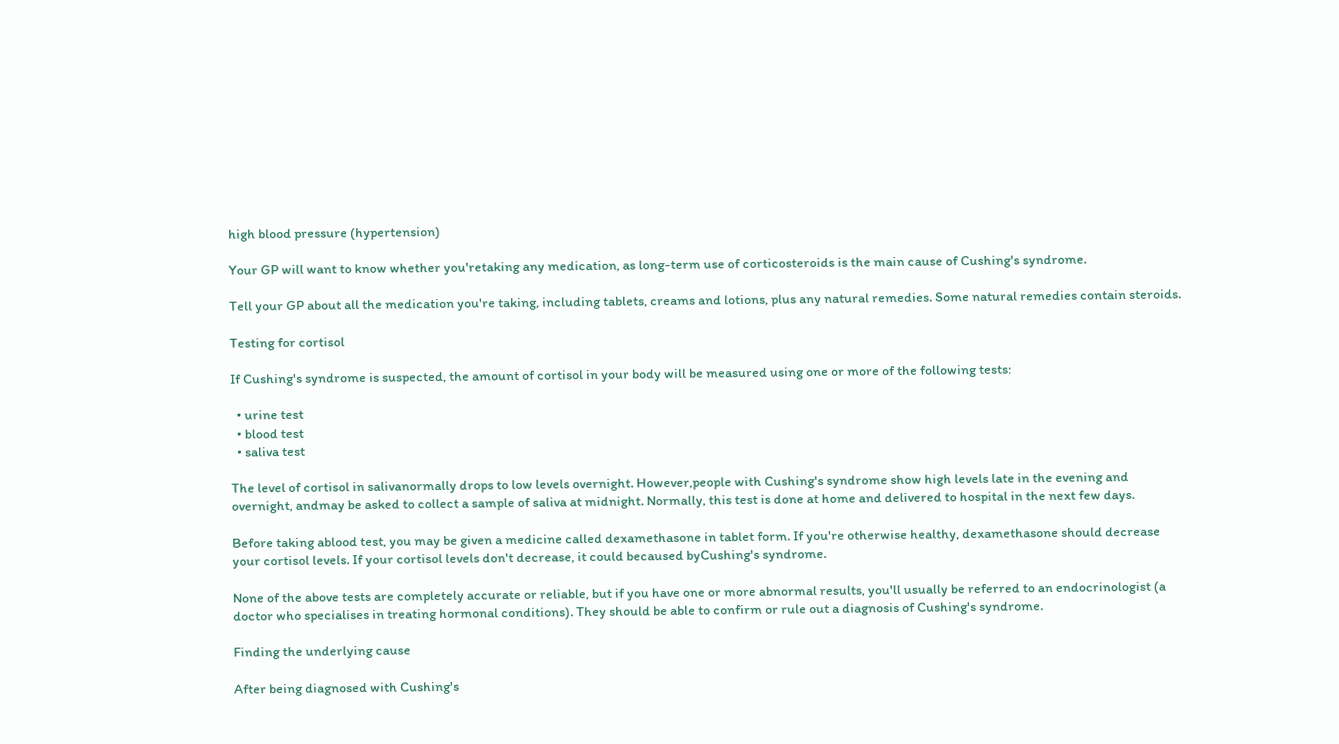high blood pressure (hypertension)

Your GP will want to know whether you'retaking any medication, as long-term use of corticosteroids is the main cause of Cushing's syndrome.

Tell your GP about all the medication you're taking, including tablets, creams and lotions, plus any natural remedies. Some natural remedies contain steroids.

Testing for cortisol

If Cushing's syndrome is suspected, the amount of cortisol in your body will be measured using one or more of the following tests:

  • urine test
  • blood test
  • saliva test

The level of cortisol in salivanormally drops to low levels overnight. However,people with Cushing's syndrome show high levels late in the evening and overnight, andmay be asked to collect a sample of saliva at midnight. Normally, this test is done at home and delivered to hospital in the next few days.

Before taking ablood test, you may be given a medicine called dexamethasone in tablet form. If you're otherwise healthy, dexamethasone should decrease your cortisol levels. If your cortisol levels don't decrease, it could becaused byCushing's syndrome.

None of the above tests are completely accurate or reliable, but if you have one or more abnormal results, you'll usually be referred to an endocrinologist (a doctor who specialises in treating hormonal conditions). They should be able to confirm or rule out a diagnosis of Cushing's syndrome.

Finding the underlying cause

After being diagnosed with Cushing's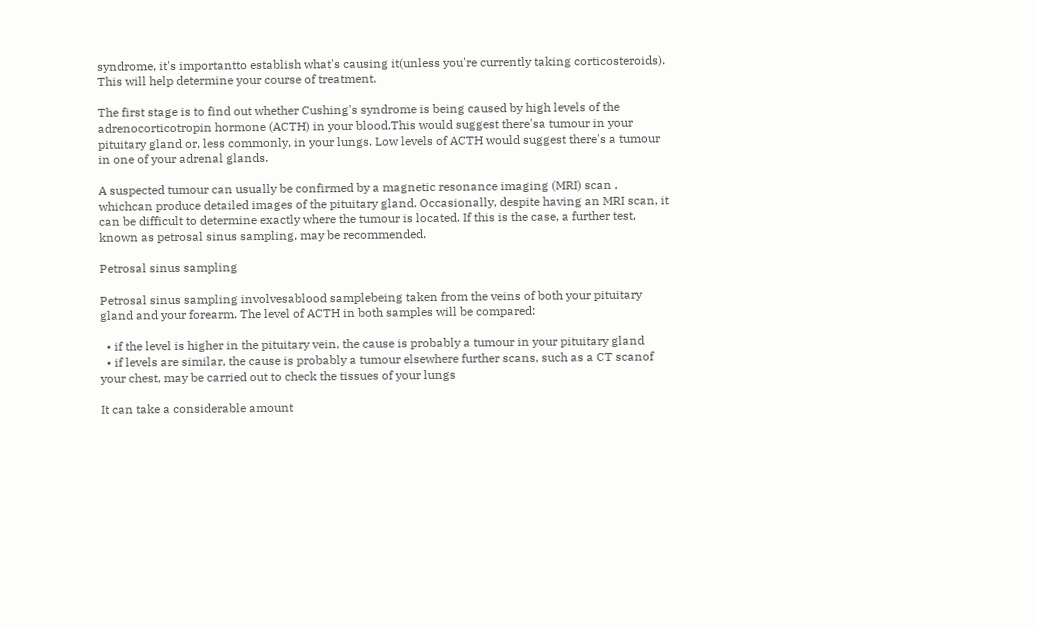syndrome, it's importantto establish what's causing it(unless you're currently taking corticosteroids). This will help determine your course of treatment.

The first stage is to find out whether Cushing's syndrome is being caused by high levels of the adrenocorticotropin hormone (ACTH) in your blood.This would suggest there'sa tumour in your pituitary gland or, less commonly, in your lungs. Low levels of ACTH would suggest there's a tumour in one of your adrenal glands.

A suspected tumour can usually be confirmed by a magnetic resonance imaging (MRI) scan , whichcan produce detailed images of the pituitary gland. Occasionally, despite having an MRI scan, it can be difficult to determine exactly where the tumour is located. If this is the case, a further test, known as petrosal sinus sampling, may be recommended.

Petrosal sinus sampling

Petrosal sinus sampling involvesablood samplebeing taken from the veins of both your pituitary gland and your forearm. The level of ACTH in both samples will be compared:

  • if the level is higher in the pituitary vein, the cause is probably a tumour in your pituitary gland
  • if levels are similar, the cause is probably a tumour elsewhere further scans, such as a CT scanof your chest, may be carried out to check the tissues of your lungs

It can take a considerable amount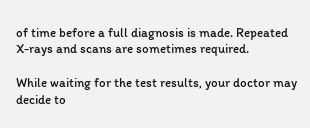of time before a full diagnosis is made. Repeated X-rays and scans are sometimes required.

While waiting for the test results, your doctor may decide to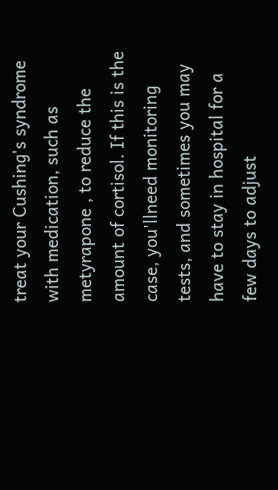treat your Cushing's syndrome with medication, such as metyrapone , to reduce the amount of cortisol. If this is the case, you'llneed monitoring tests, and sometimes you may have to stay in hospital for a few days to adjust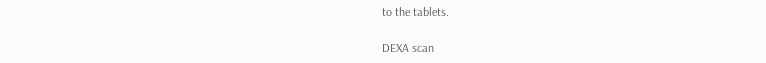to the tablets.

DEXA scan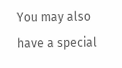You may also have a special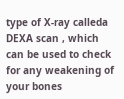type of X-ray calleda DEXA scan , which can be used to check for any weakening of your bones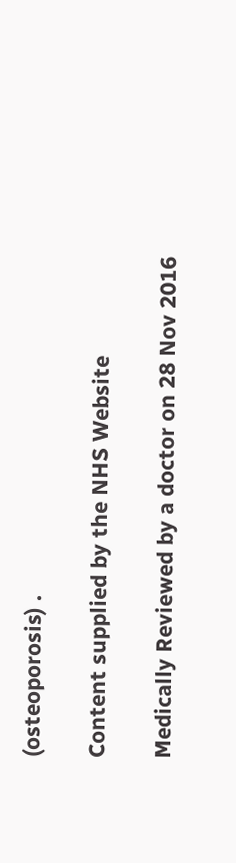(osteoporosis) .

Content supplied by the NHS Website

Medically Reviewed by a doctor on 28 Nov 2016